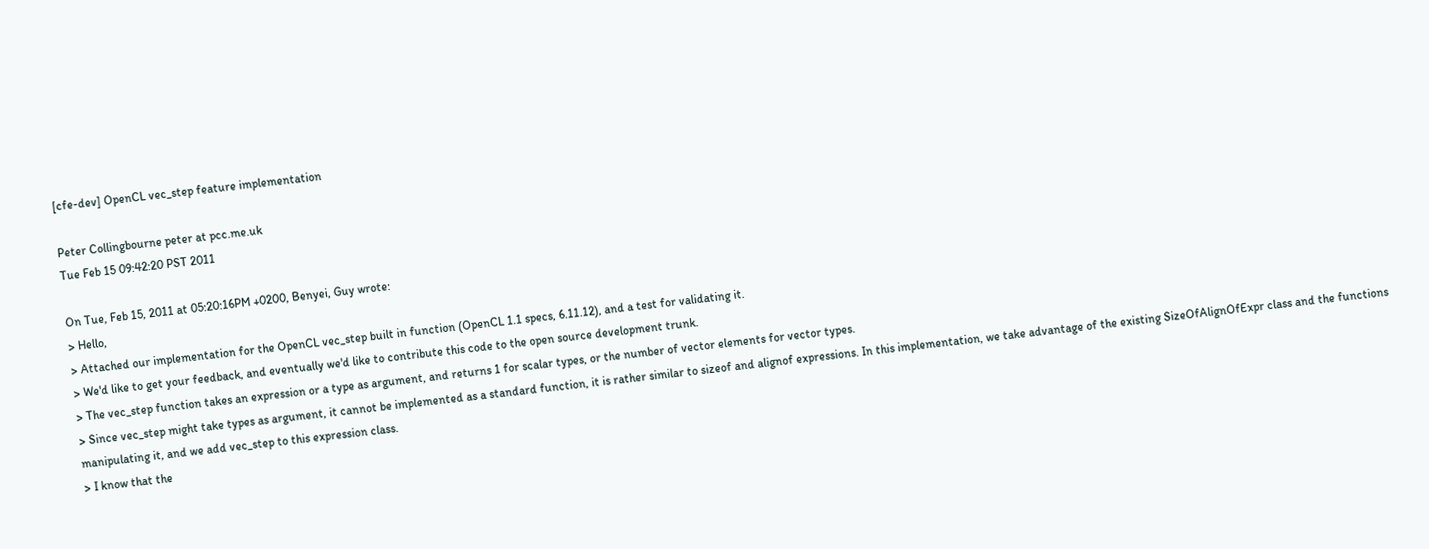[cfe-dev] OpenCL vec_step feature implementation

Peter Collingbourne peter at pcc.me.uk
Tue Feb 15 09:42:20 PST 2011

On Tue, Feb 15, 2011 at 05:20:16PM +0200, Benyei, Guy wrote:
> Hello,
> Attached our implementation for the OpenCL vec_step built in function (OpenCL 1.1 specs, 6.11.12), and a test for validating it.
> We'd like to get your feedback, and eventually we'd like to contribute this code to the open source development trunk.
> The vec_step function takes an expression or a type as argument, and returns 1 for scalar types, or the number of vector elements for vector types.
> Since vec_step might take types as argument, it cannot be implemented as a standard function, it is rather similar to sizeof and alignof expressions. In this implementation, we take advantage of the existing SizeOfAlignOfExpr class and the functions manipulating it, and we add vec_step to this expression class.
> I know that the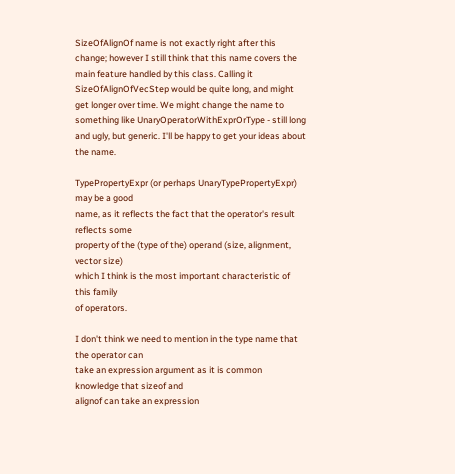SizeOfAlignOf name is not exactly right after this change; however I still think that this name covers the main feature handled by this class. Calling it SizeOfAlignOfVecStep would be quite long, and might get longer over time. We might change the name to something like UnaryOperatorWithExprOrType - still long and ugly, but generic. I'll be happy to get your ideas about the name.

TypePropertyExpr (or perhaps UnaryTypePropertyExpr) may be a good
name, as it reflects the fact that the operator's result reflects some
property of the (type of the) operand (size, alignment, vector size)
which I think is the most important characteristic of this family
of operators.

I don't think we need to mention in the type name that the operator can
take an expression argument as it is common knowledge that sizeof and
alignof can take an expression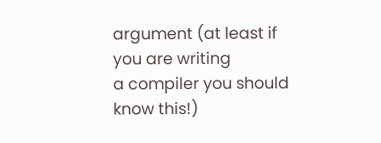argument (at least if you are writing
a compiler you should know this!)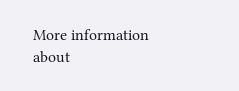More information about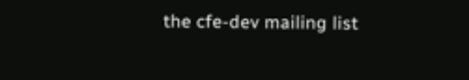the cfe-dev mailing list